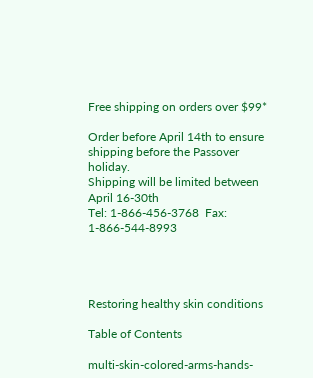Free shipping on orders over $99*

Order before April 14th to ensure shipping before the Passover holiday.
Shipping will be limited between April 16-30th
Tel: 1-866-456-3768  Fax: 1-866-544-8993




Restoring healthy skin conditions

Table of Contents

multi-skin-colored-arms-hands-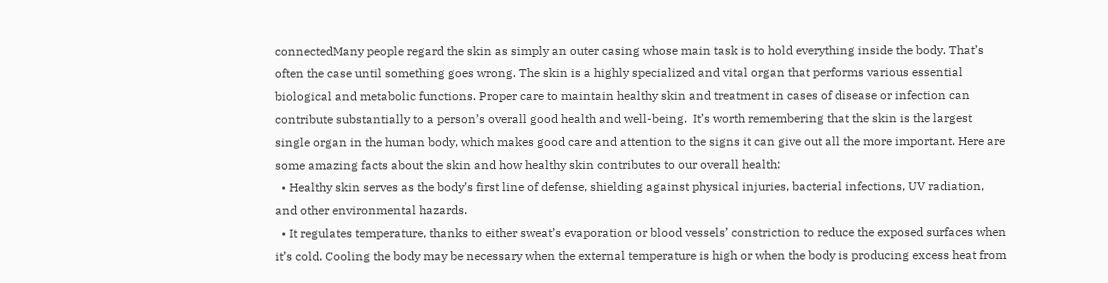connectedMany people regard the skin as simply an outer casing whose main task is to hold everything inside the body. That’s often the case until something goes wrong. The skin is a highly specialized and vital organ that performs various essential biological and metabolic functions. Proper care to maintain healthy skin and treatment in cases of disease or infection can contribute substantially to a person’s overall good health and well-being.  It’s worth remembering that the skin is the largest single organ in the human body, which makes good care and attention to the signs it can give out all the more important. Here are some amazing facts about the skin and how healthy skin contributes to our overall health:
  • Healthy skin serves as the body’s first line of defense, shielding against physical injuries, bacterial infections, UV radiation, and other environmental hazards.
  • It regulates temperature, thanks to either sweat’s evaporation or blood vessels’ constriction to reduce the exposed surfaces when it’s cold. Cooling the body may be necessary when the external temperature is high or when the body is producing excess heat from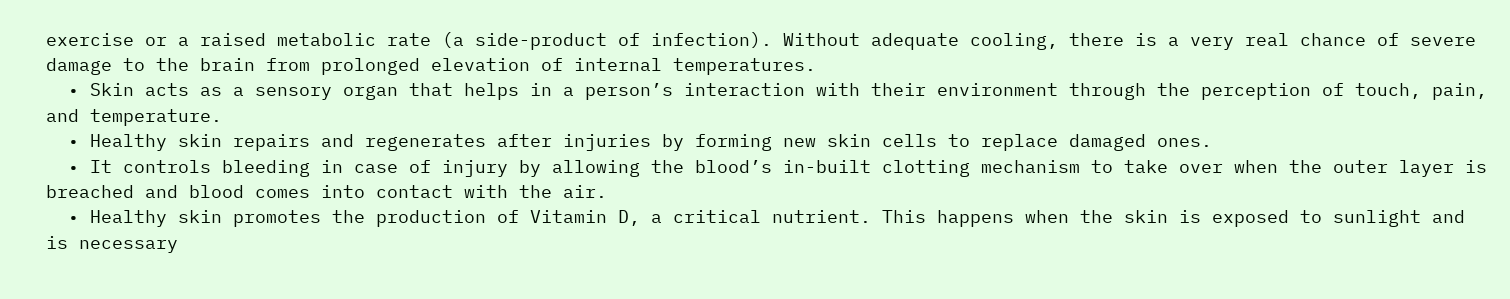exercise or a raised metabolic rate (a side-product of infection). Without adequate cooling, there is a very real chance of severe damage to the brain from prolonged elevation of internal temperatures.
  • Skin acts as a sensory organ that helps in a person’s interaction with their environment through the perception of touch, pain, and temperature.
  • Healthy skin repairs and regenerates after injuries by forming new skin cells to replace damaged ones.
  • It controls bleeding in case of injury by allowing the blood’s in-built clotting mechanism to take over when the outer layer is breached and blood comes into contact with the air.
  • Healthy skin promotes the production of Vitamin D, a critical nutrient. This happens when the skin is exposed to sunlight and is necessary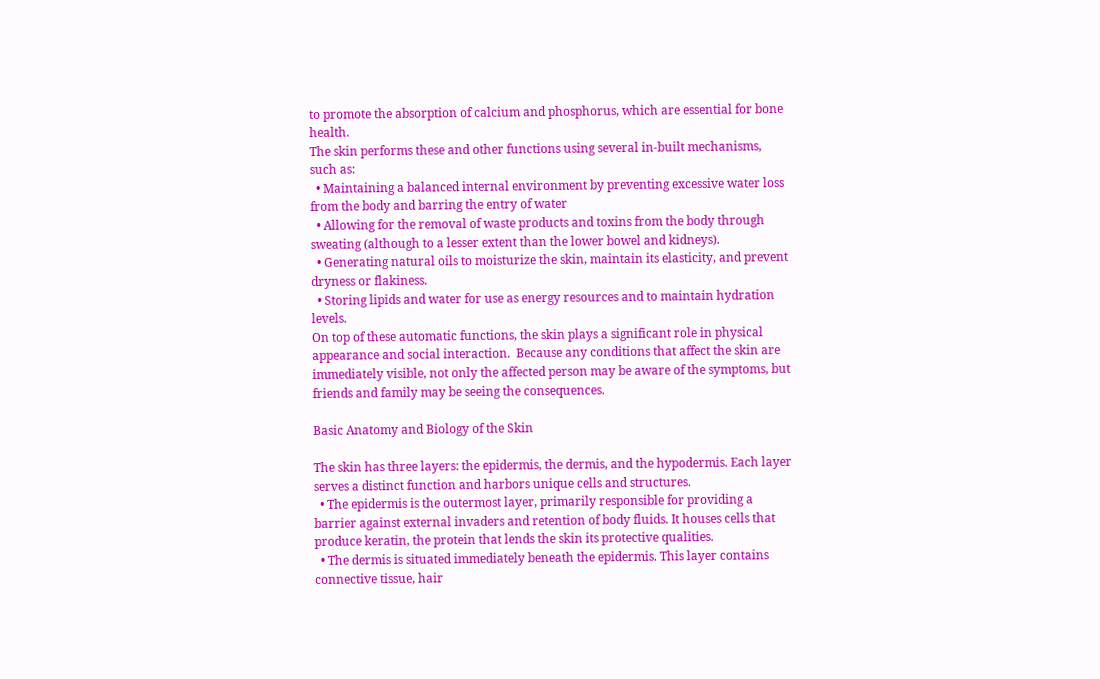to promote the absorption of calcium and phosphorus, which are essential for bone health.
The skin performs these and other functions using several in-built mechanisms, such as:
  • Maintaining a balanced internal environment by preventing excessive water loss from the body and barring the entry of water
  • Allowing for the removal of waste products and toxins from the body through sweating (although to a lesser extent than the lower bowel and kidneys).
  • Generating natural oils to moisturize the skin, maintain its elasticity, and prevent dryness or flakiness.
  • Storing lipids and water for use as energy resources and to maintain hydration levels.
On top of these automatic functions, the skin plays a significant role in physical appearance and social interaction.  Because any conditions that affect the skin are immediately visible, not only the affected person may be aware of the symptoms, but friends and family may be seeing the consequences.

Basic Anatomy and Biology of the Skin

The skin has three layers: the epidermis, the dermis, and the hypodermis. Each layer serves a distinct function and harbors unique cells and structures.
  • The epidermis is the outermost layer, primarily responsible for providing a barrier against external invaders and retention of body fluids. It houses cells that produce keratin, the protein that lends the skin its protective qualities.
  • The dermis is situated immediately beneath the epidermis. This layer contains connective tissue, hair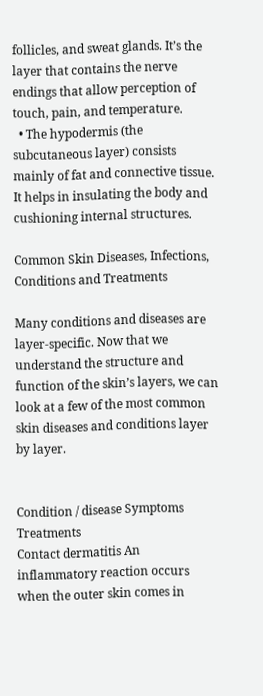follicles, and sweat glands. It’s the layer that contains the nerve endings that allow perception of touch, pain, and temperature.
  • The hypodermis (the subcutaneous layer) consists mainly of fat and connective tissue. It helps in insulating the body and cushioning internal structures.

Common Skin Diseases, Infections, Conditions and Treatments

Many conditions and diseases are layer-specific. Now that we understand the structure and function of the skin’s layers, we can look at a few of the most common skin diseases and conditions layer by layer.


Condition / disease Symptoms Treatments
Contact dermatitis An inflammatory reaction occurs when the outer skin comes in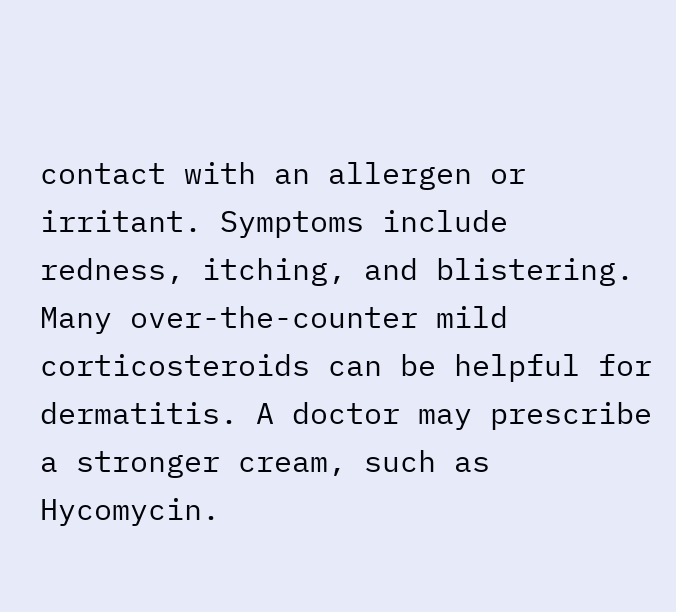contact with an allergen or irritant. Symptoms include redness, itching, and blistering. Many over-the-counter mild corticosteroids can be helpful for dermatitis. A doctor may prescribe a stronger cream, such as Hycomycin.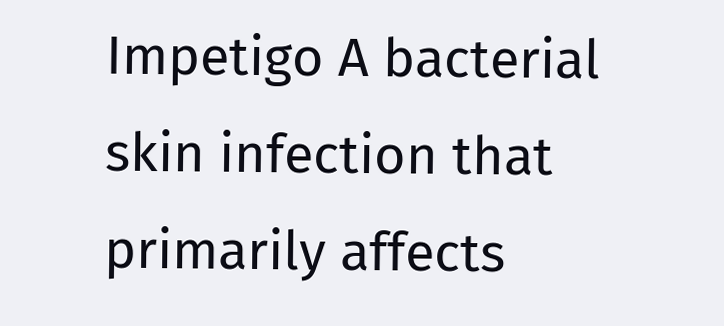Impetigo A bacterial skin infection that primarily affects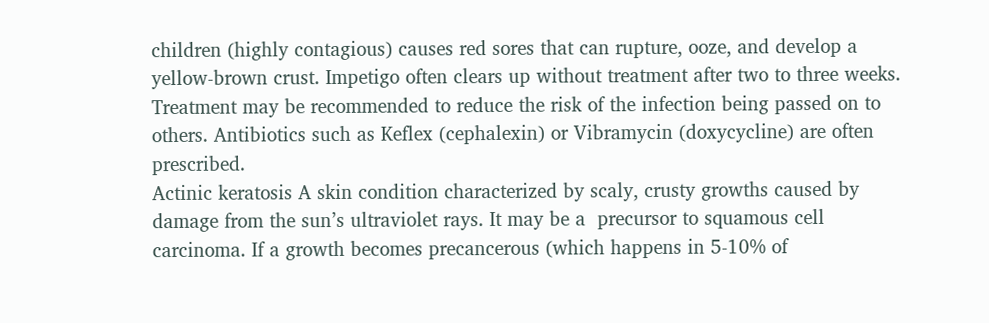children (highly contagious) causes red sores that can rupture, ooze, and develop a yellow-brown crust. Impetigo often clears up without treatment after two to three weeks. Treatment may be recommended to reduce the risk of the infection being passed on to others. Antibiotics such as Keflex (cephalexin) or Vibramycin (doxycycline) are often prescribed.
Actinic keratosis A skin condition characterized by scaly, crusty growths caused by damage from the sun’s ultraviolet rays. It may be a  precursor to squamous cell carcinoma. If a growth becomes precancerous (which happens in 5-10% of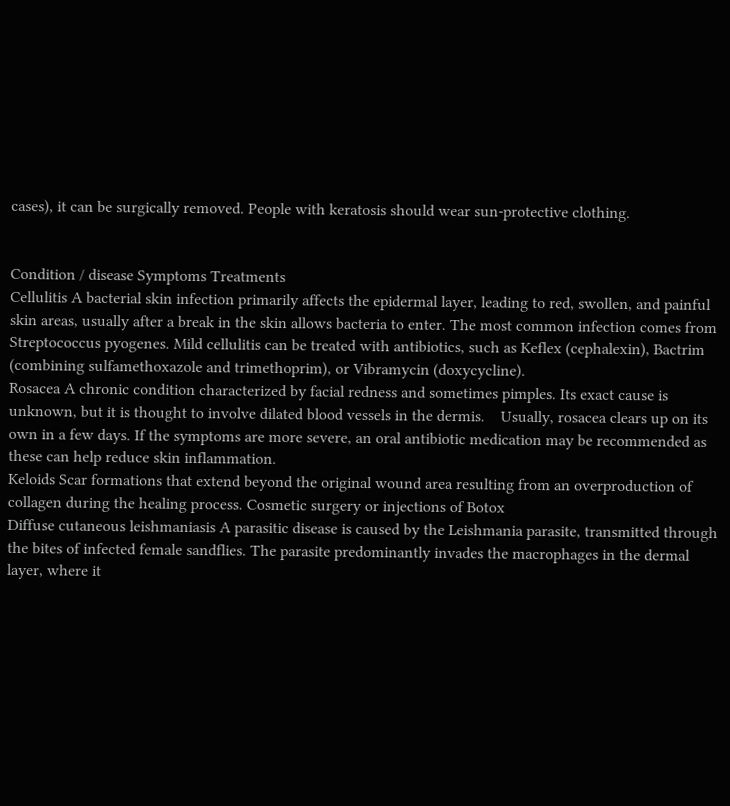cases), it can be surgically removed. People with keratosis should wear sun-protective clothing.


Condition / disease Symptoms Treatments
Cellulitis A bacterial skin infection primarily affects the epidermal layer, leading to red, swollen, and painful skin areas, usually after a break in the skin allows bacteria to enter. The most common infection comes from Streptococcus pyogenes. Mild cellulitis can be treated with antibiotics, such as Keflex (cephalexin), Bactrim (combining sulfamethoxazole and trimethoprim), or Vibramycin (doxycycline).
Rosacea A chronic condition characterized by facial redness and sometimes pimples. Its exact cause is unknown, but it is thought to involve dilated blood vessels in the dermis.    Usually, rosacea clears up on its own in a few days. If the symptoms are more severe, an oral antibiotic medication may be recommended as these can help reduce skin inflammation.
Keloids Scar formations that extend beyond the original wound area resulting from an overproduction of collagen during the healing process. Cosmetic surgery or injections of Botox
Diffuse cutaneous leishmaniasis A parasitic disease is caused by the Leishmania parasite, transmitted through the bites of infected female sandflies. The parasite predominantly invades the macrophages in the dermal layer, where it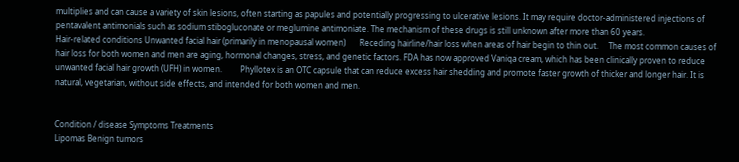multiplies and can cause a variety of skin lesions, often starting as papules and potentially progressing to ulcerative lesions. It may require doctor-administered injections of pentavalent antimonials such as sodium stibogluconate or meglumine antimoniate. The mechanism of these drugs is still unknown after more than 60 years.
Hair-related conditions Unwanted facial hair (primarily in menopausal women)       Receding hairline/hair loss when areas of hair begin to thin out.     The most common causes of hair loss for both women and men are aging, hormonal changes, stress, and genetic factors. FDA has now approved Vaniqa cream, which has been clinically proven to reduce unwanted facial hair growth (UFH) in women.         Phyllotex is an OTC capsule that can reduce excess hair shedding and promote faster growth of thicker and longer hair. It is natural, vegetarian, without side effects, and intended for both women and men.


Condition / disease Symptoms Treatments
Lipomas Benign tumors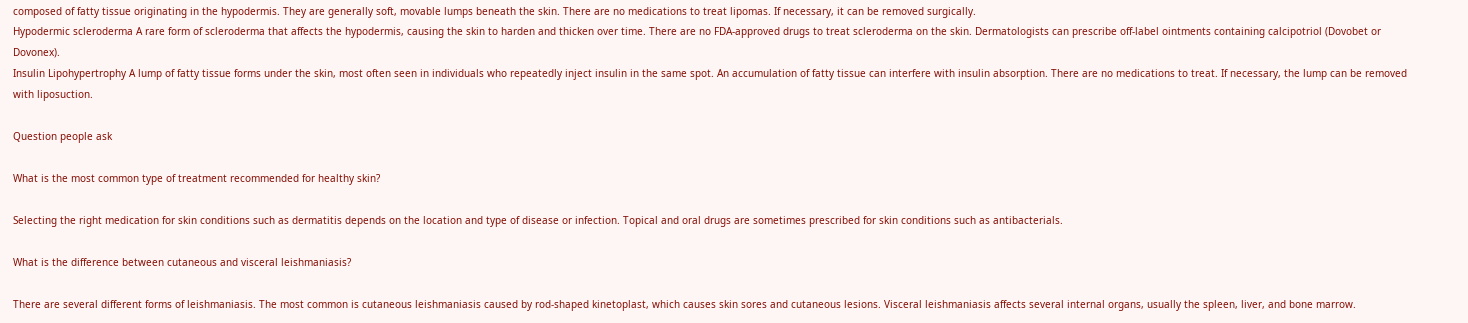composed of fatty tissue originating in the hypodermis. They are generally soft, movable lumps beneath the skin. There are no medications to treat lipomas. If necessary, it can be removed surgically.
Hypodermic scleroderma A rare form of scleroderma that affects the hypodermis, causing the skin to harden and thicken over time. There are no FDA-approved drugs to treat scleroderma on the skin. Dermatologists can prescribe off-label ointments containing calcipotriol (Dovobet or Dovonex).
Insulin Lipohypertrophy A lump of fatty tissue forms under the skin, most often seen in individuals who repeatedly inject insulin in the same spot. An accumulation of fatty tissue can interfere with insulin absorption. There are no medications to treat. If necessary, the lump can be removed with liposuction.

Question people ask

What is the most common type of treatment recommended for healthy skin?

Selecting the right medication for skin conditions such as dermatitis depends on the location and type of disease or infection. Topical and oral drugs are sometimes prescribed for skin conditions such as antibacterials.

What is the difference between cutaneous and visceral leishmaniasis?

There are several different forms of leishmaniasis. The most common is cutaneous leishmaniasis caused by rod-shaped kinetoplast, which causes skin sores and cutaneous lesions. Visceral leishmaniasis affects several internal organs, usually the spleen, liver, and bone marrow.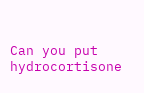Can you put hydrocortisone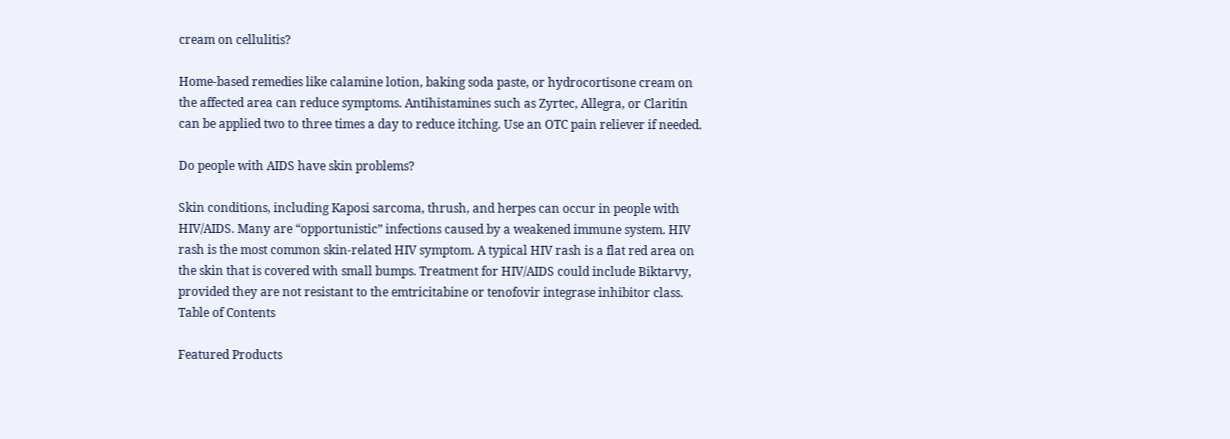cream on cellulitis?

Home-based remedies like calamine lotion, baking soda paste, or hydrocortisone cream on the affected area can reduce symptoms. Antihistamines such as Zyrtec, Allegra, or Claritin can be applied two to three times a day to reduce itching. Use an OTC pain reliever if needed.

Do people with AIDS have skin problems?

Skin conditions, including Kaposi sarcoma, thrush, and herpes can occur in people with HIV/AIDS. Many are “opportunistic” infections caused by a weakened immune system. HIV rash is the most common skin-related HIV symptom. A typical HIV rash is a flat red area on the skin that is covered with small bumps. Treatment for HIV/AIDS could include Biktarvy, provided they are not resistant to the emtricitabine or tenofovir integrase inhibitor class.
Table of Contents

Featured Products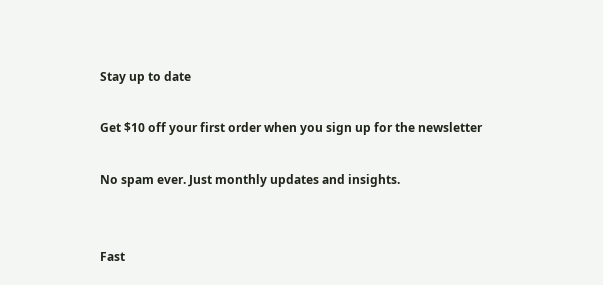Stay up to date

Get $10 off your first order when you sign up for the newsletter

No spam ever. Just monthly updates and insights.


Fast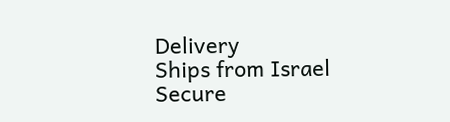Delivery
Ships from Israel
Secure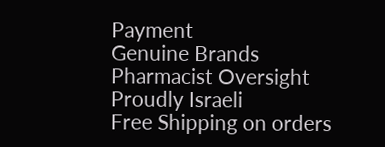Payment
Genuine Brands
Pharmacist Oversight
Proudly Israeli
Free Shipping on orders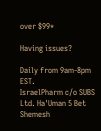over $99*

Having issues?

Daily from 9am-8pm EST.
IsraelPharm c/o SUBS Ltd. Ha'Uman 5 Bet Shemesh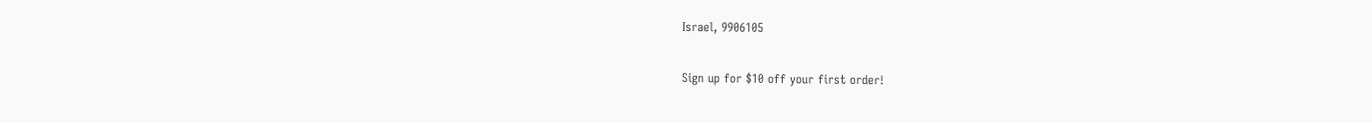Israel, 9906105

Sign up for $10 off your first order!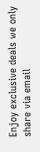Enjoy exclusive deals we only share via email